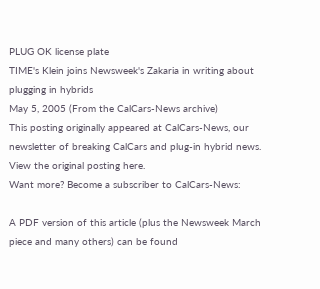PLUG OK license plate
TIME's Klein joins Newsweek's Zakaria in writing about plugging in hybrids
May 5, 2005 (From the CalCars-News archive)
This posting originally appeared at CalCars-News, our newsletter of breaking CalCars and plug-in hybrid news. View the original posting here.
Want more? Become a subscriber to CalCars-News:

A PDF version of this article (plus the Newsweek March piece and many others) can be found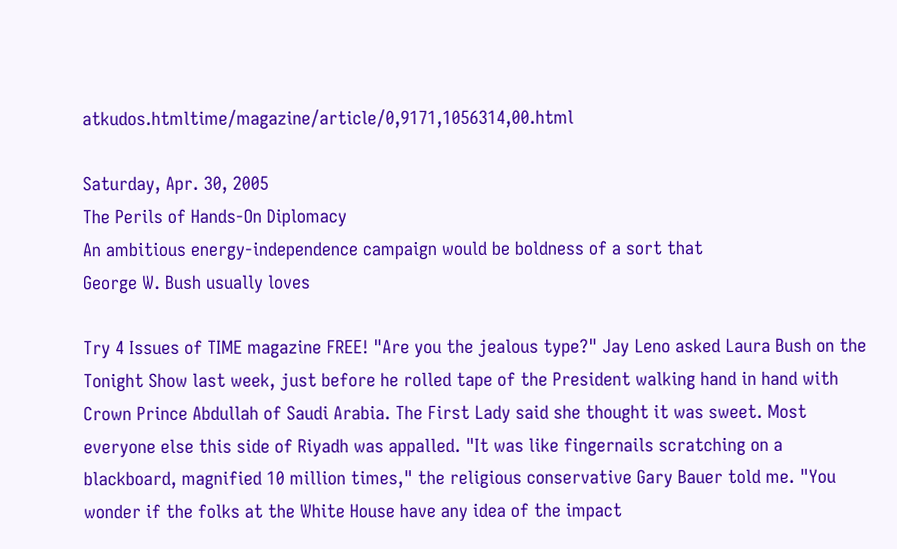atkudos.htmltime/magazine/article/0,9171,1056314,00.html

Saturday, Apr. 30, 2005
The Perils of Hands-On Diplomacy
An ambitious energy-independence campaign would be boldness of a sort that
George W. Bush usually loves

Try 4 Issues of TIME magazine FREE! "Are you the jealous type?" Jay Leno asked Laura Bush on the Tonight Show last week, just before he rolled tape of the President walking hand in hand with Crown Prince Abdullah of Saudi Arabia. The First Lady said she thought it was sweet. Most everyone else this side of Riyadh was appalled. "It was like fingernails scratching on a blackboard, magnified 10 million times," the religious conservative Gary Bauer told me. "You wonder if the folks at the White House have any idea of the impact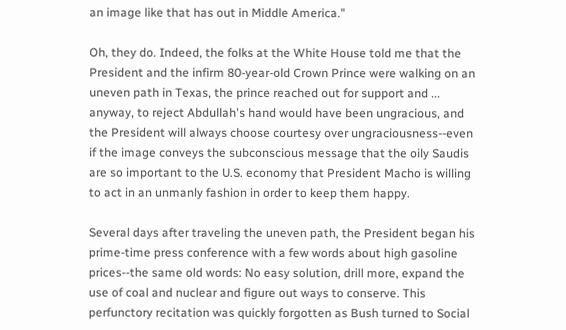an image like that has out in Middle America."

Oh, they do. Indeed, the folks at the White House told me that the President and the infirm 80-year-old Crown Prince were walking on an uneven path in Texas, the prince reached out for support and ... anyway, to reject Abdullah's hand would have been ungracious, and the President will always choose courtesy over ungraciousness--even if the image conveys the subconscious message that the oily Saudis are so important to the U.S. economy that President Macho is willing to act in an unmanly fashion in order to keep them happy.

Several days after traveling the uneven path, the President began his prime-time press conference with a few words about high gasoline prices--the same old words: No easy solution, drill more, expand the use of coal and nuclear and figure out ways to conserve. This perfunctory recitation was quickly forgotten as Bush turned to Social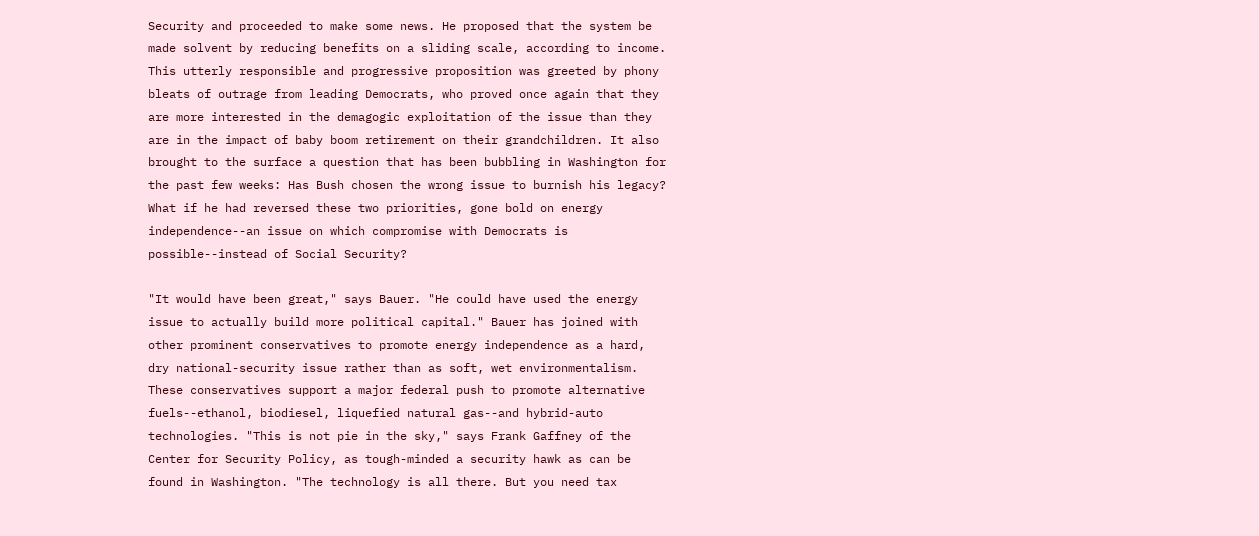Security and proceeded to make some news. He proposed that the system be made solvent by reducing benefits on a sliding scale, according to income. This utterly responsible and progressive proposition was greeted by phony bleats of outrage from leading Democrats, who proved once again that they are more interested in the demagogic exploitation of the issue than they are in the impact of baby boom retirement on their grandchildren. It also brought to the surface a question that has been bubbling in Washington for the past few weeks: Has Bush chosen the wrong issue to burnish his legacy? What if he had reversed these two priorities, gone bold on energy independence--an issue on which compromise with Democrats is possible--instead of Social Security?

"It would have been great," says Bauer. "He could have used the energy issue to actually build more political capital." Bauer has joined with other prominent conservatives to promote energy independence as a hard, dry national-security issue rather than as soft, wet environmentalism. These conservatives support a major federal push to promote alternative fuels--ethanol, biodiesel, liquefied natural gas--and hybrid-auto technologies. "This is not pie in the sky," says Frank Gaffney of the Center for Security Policy, as tough-minded a security hawk as can be found in Washington. "The technology is all there. But you need tax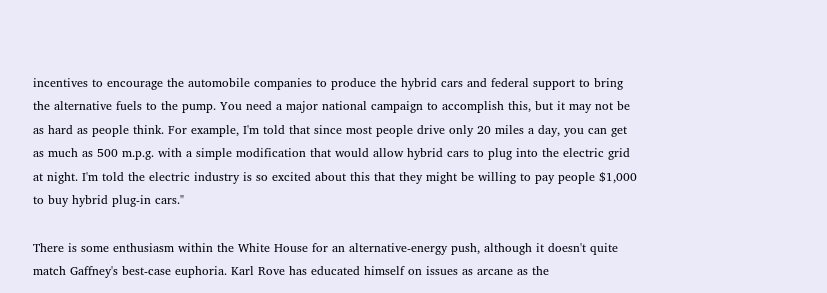incentives to encourage the automobile companies to produce the hybrid cars and federal support to bring the alternative fuels to the pump. You need a major national campaign to accomplish this, but it may not be as hard as people think. For example, I'm told that since most people drive only 20 miles a day, you can get as much as 500 m.p.g. with a simple modification that would allow hybrid cars to plug into the electric grid at night. I'm told the electric industry is so excited about this that they might be willing to pay people $1,000 to buy hybrid plug-in cars."

There is some enthusiasm within the White House for an alternative-energy push, although it doesn't quite match Gaffney's best-case euphoria. Karl Rove has educated himself on issues as arcane as the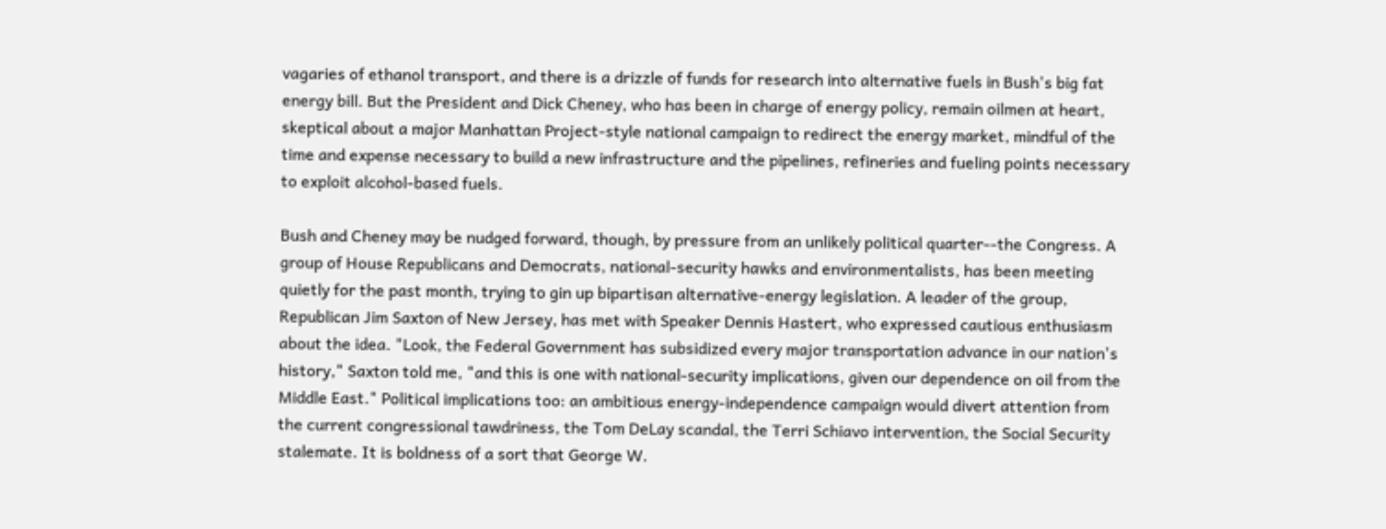vagaries of ethanol transport, and there is a drizzle of funds for research into alternative fuels in Bush's big fat energy bill. But the President and Dick Cheney, who has been in charge of energy policy, remain oilmen at heart, skeptical about a major Manhattan Project-style national campaign to redirect the energy market, mindful of the time and expense necessary to build a new infrastructure and the pipelines, refineries and fueling points necessary to exploit alcohol-based fuels.

Bush and Cheney may be nudged forward, though, by pressure from an unlikely political quarter--the Congress. A group of House Republicans and Democrats, national-security hawks and environmentalists, has been meeting quietly for the past month, trying to gin up bipartisan alternative-energy legislation. A leader of the group, Republican Jim Saxton of New Jersey, has met with Speaker Dennis Hastert, who expressed cautious enthusiasm about the idea. "Look, the Federal Government has subsidized every major transportation advance in our nation's history," Saxton told me, "and this is one with national-security implications, given our dependence on oil from the Middle East." Political implications too: an ambitious energy-independence campaign would divert attention from the current congressional tawdriness, the Tom DeLay scandal, the Terri Schiavo intervention, the Social Security stalemate. It is boldness of a sort that George W.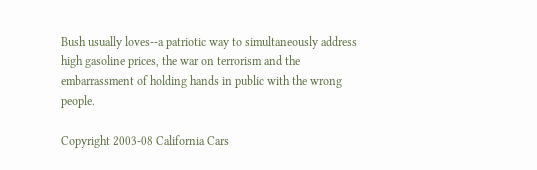Bush usually loves--a patriotic way to simultaneously address high gasoline prices, the war on terrorism and the embarrassment of holding hands in public with the wrong people.

Copyright 2003-08 California Cars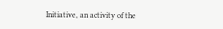Initiative, an activity of the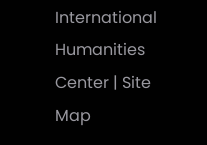International Humanities Center | Site Map